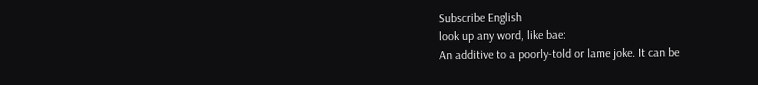Subscribe English
look up any word, like bae:
An additive to a poorly-told or lame joke. It can be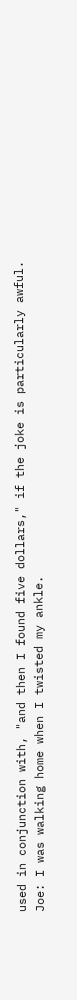used in conjunction with, "and then I found five dollars," if the joke is particularly awful.
Joe: I was walking home when I twisted my ankle.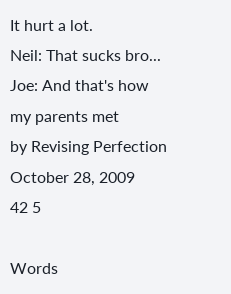It hurt a lot.
Neil: That sucks bro...
Joe: And that's how my parents met
by Revising Perfection October 28, 2009
42 5

Words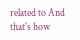related to And that's how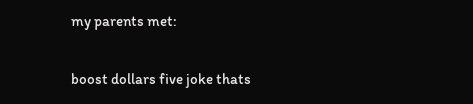my parents met:

boost dollars five joke thats